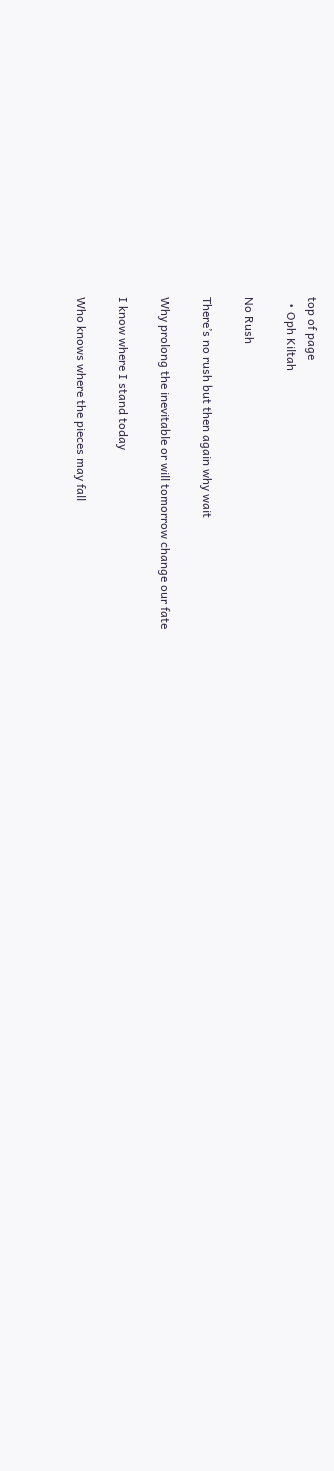top of page
  • Oph Kiltah

No Rush

There’s no rush but then again why wait

Why prolong the inevitable or will tomorrow change our fate

I know where I stand today

Who knows where the pieces may fall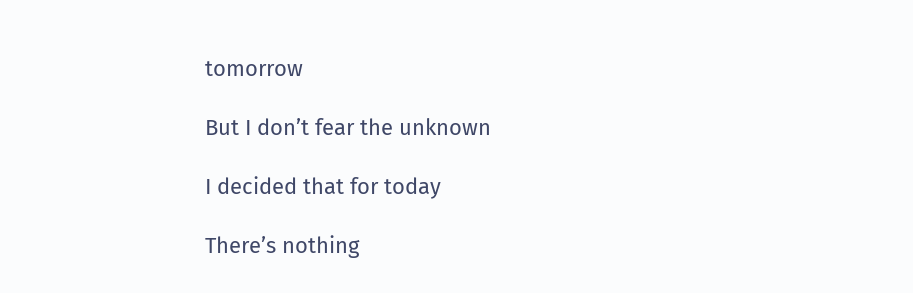tomorrow

But I don’t fear the unknown

I decided that for today

There’s nothing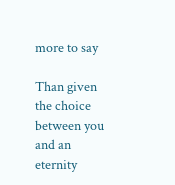more to say

Than given the choice between you and an eternity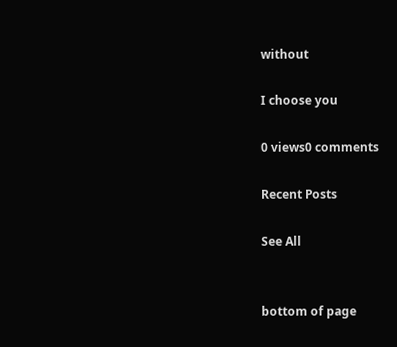without

I choose you

0 views0 comments

Recent Posts

See All


bottom of page